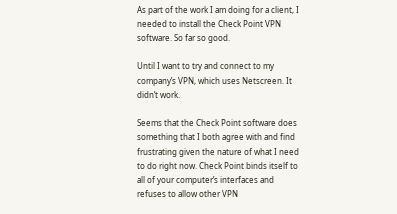As part of the work I am doing for a client, I needed to install the Check Point VPN software. So far so good.

Until I want to try and connect to my company’s VPN, which uses Netscreen. It didn’t work.

Seems that the Check Point software does something that I both agree with and find frustrating given the nature of what I need to do right now. Check Point binds itself to all of your computer’s interfaces and refuses to allow other VPN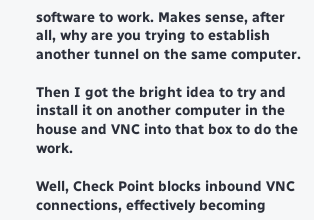software to work. Makes sense, after all, why are you trying to establish another tunnel on the same computer.

Then I got the bright idea to try and install it on another computer in the house and VNC into that box to do the work.

Well, Check Point blocks inbound VNC connections, effectively becoming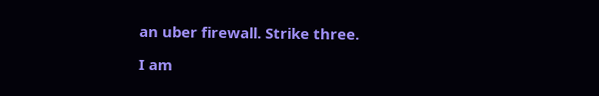an uber firewall. Strike three.

I am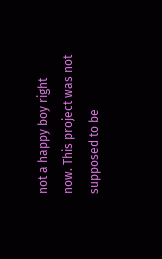not a happy boy right now. This project was not supposed to be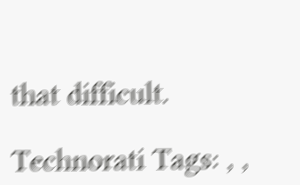that difficult.

Technorati Tags: , ,